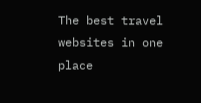The best travel websites in one place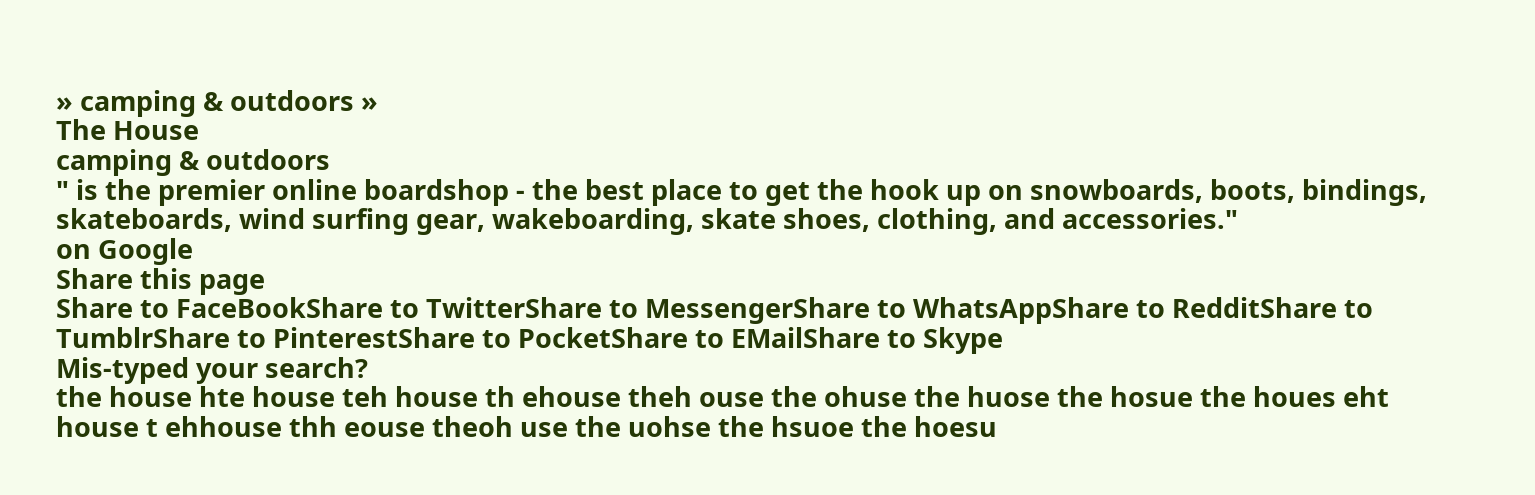» camping & outdoors »
The House
camping & outdoors
" is the premier online boardshop - the best place to get the hook up on snowboards, boots, bindings, skateboards, wind surfing gear, wakeboarding, skate shoes, clothing, and accessories."
on Google
Share this page
Share to FaceBookShare to TwitterShare to MessengerShare to WhatsAppShare to RedditShare to TumblrShare to PinterestShare to PocketShare to EMailShare to Skype
Mis-typed your search?
the house hte house teh house th ehouse theh ouse the ohuse the huose the hosue the houes eht house t ehhouse thh eouse theoh use the uohse the hsuoe the hoesu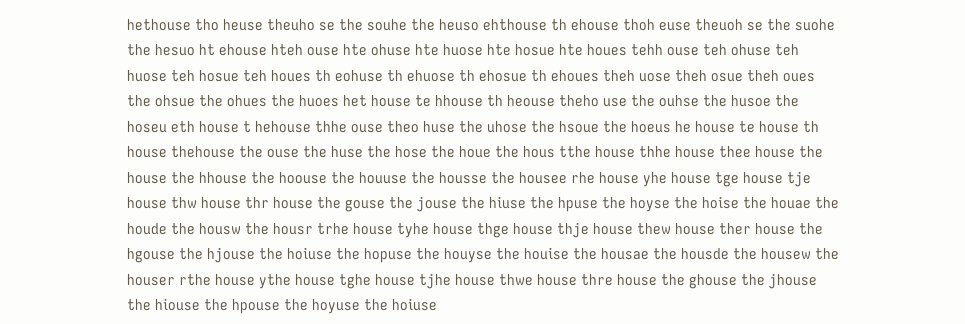hethouse tho heuse theuho se the souhe the heuso ehthouse th ehouse thoh euse theuoh se the suohe the hesuo ht ehouse hteh ouse hte ohuse hte huose hte hosue hte houes tehh ouse teh ohuse teh huose teh hosue teh houes th eohuse th ehuose th ehosue th ehoues theh uose theh osue theh oues the ohsue the ohues the huoes het house te hhouse th heouse theho use the ouhse the husoe the hoseu eth house t hehouse thhe ouse theo huse the uhose the hsoue the hoeus he house te house th house thehouse the ouse the huse the hose the houe the hous tthe house thhe house thee house the house the hhouse the hoouse the houuse the housse the housee rhe house yhe house tge house tje house thw house thr house the gouse the jouse the hiuse the hpuse the hoyse the hoise the houae the houde the housw the housr trhe house tyhe house thge house thje house thew house ther house the hgouse the hjouse the hoiuse the hopuse the houyse the houise the housae the housde the housew the houser rthe house ythe house tghe house tjhe house thwe house thre house the ghouse the jhouse the hiouse the hpouse the hoyuse the hoiuse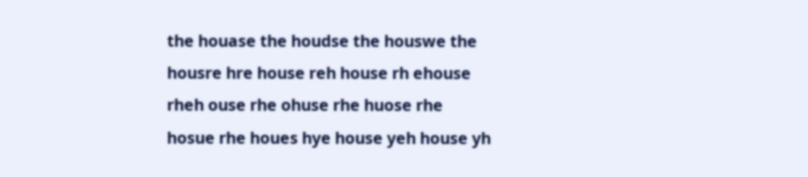the houase the houdse the houswe the housre hre house reh house rh ehouse rheh ouse rhe ohuse rhe huose rhe hosue rhe houes hye house yeh house yh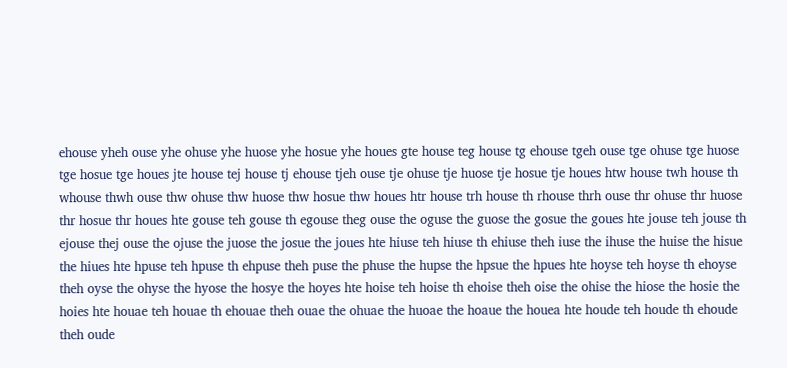ehouse yheh ouse yhe ohuse yhe huose yhe hosue yhe houes gte house teg house tg ehouse tgeh ouse tge ohuse tge huose tge hosue tge houes jte house tej house tj ehouse tjeh ouse tje ohuse tje huose tje hosue tje houes htw house twh house th whouse thwh ouse thw ohuse thw huose thw hosue thw houes htr house trh house th rhouse thrh ouse thr ohuse thr huose thr hosue thr houes hte gouse teh gouse th egouse theg ouse the oguse the guose the gosue the goues hte jouse teh jouse th ejouse thej ouse the ojuse the juose the josue the joues hte hiuse teh hiuse th ehiuse theh iuse the ihuse the huise the hisue the hiues hte hpuse teh hpuse th ehpuse theh puse the phuse the hupse the hpsue the hpues hte hoyse teh hoyse th ehoyse theh oyse the ohyse the hyose the hosye the hoyes hte hoise teh hoise th ehoise theh oise the ohise the hiose the hosie the hoies hte houae teh houae th ehouae theh ouae the ohuae the huoae the hoaue the houea hte houde teh houde th ehoude theh oude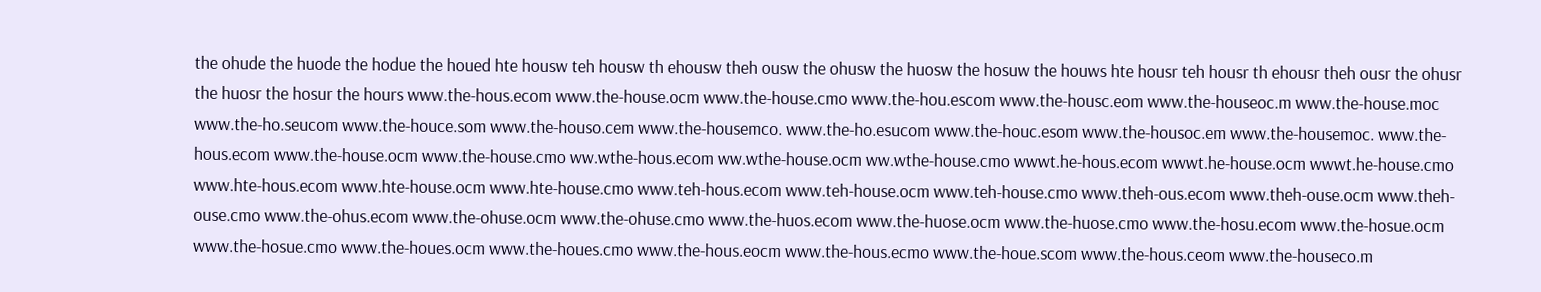the ohude the huode the hodue the houed hte housw teh housw th ehousw theh ousw the ohusw the huosw the hosuw the houws hte housr teh housr th ehousr theh ousr the ohusr the huosr the hosur the hours www.the-hous.ecom www.the-house.ocm www.the-house.cmo www.the-hou.escom www.the-housc.eom www.the-houseoc.m www.the-house.moc www.the-ho.seucom www.the-houce.som www.the-houso.cem www.the-housemco. www.the-ho.esucom www.the-houc.esom www.the-housoc.em www.the-housemoc. www.the-hous.ecom www.the-house.ocm www.the-house.cmo ww.wthe-hous.ecom ww.wthe-house.ocm ww.wthe-house.cmo wwwt.he-hous.ecom wwwt.he-house.ocm wwwt.he-house.cmo www.hte-hous.ecom www.hte-house.ocm www.hte-house.cmo www.teh-hous.ecom www.teh-house.ocm www.teh-house.cmo www.theh-ous.ecom www.theh-ouse.ocm www.theh-ouse.cmo www.the-ohus.ecom www.the-ohuse.ocm www.the-ohuse.cmo www.the-huos.ecom www.the-huose.ocm www.the-huose.cmo www.the-hosu.ecom www.the-hosue.ocm www.the-hosue.cmo www.the-houes.ocm www.the-houes.cmo www.the-hous.eocm www.the-hous.ecmo www.the-houe.scom www.the-hous.ceom www.the-houseco.m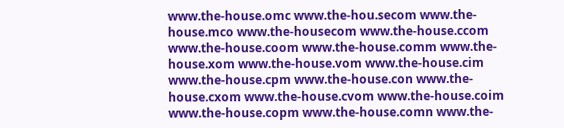www.the-house.omc www.the-hou.secom www.the-house.mco www.the-housecom www.the-house.ccom www.the-house.coom www.the-house.comm www.the-house.xom www.the-house.vom www.the-house.cim www.the-house.cpm www.the-house.con www.the-house.cxom www.the-house.cvom www.the-house.coim www.the-house.copm www.the-house.comn www.the-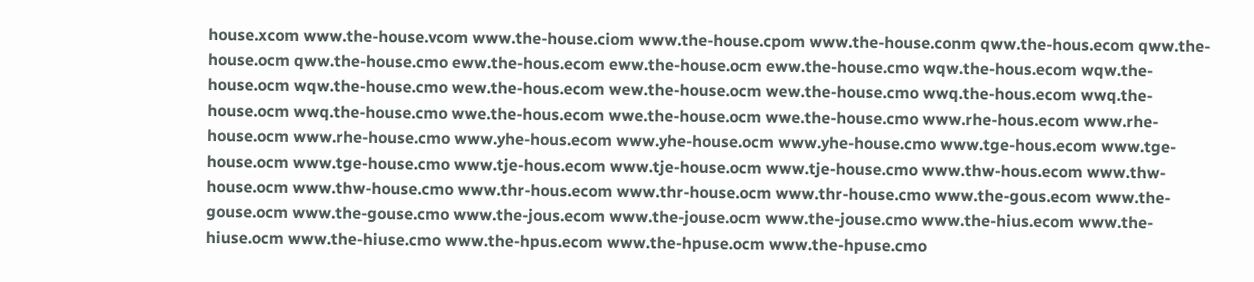house.xcom www.the-house.vcom www.the-house.ciom www.the-house.cpom www.the-house.conm qww.the-hous.ecom qww.the-house.ocm qww.the-house.cmo eww.the-hous.ecom eww.the-house.ocm eww.the-house.cmo wqw.the-hous.ecom wqw.the-house.ocm wqw.the-house.cmo wew.the-hous.ecom wew.the-house.ocm wew.the-house.cmo wwq.the-hous.ecom wwq.the-house.ocm wwq.the-house.cmo wwe.the-hous.ecom wwe.the-house.ocm wwe.the-house.cmo www.rhe-hous.ecom www.rhe-house.ocm www.rhe-house.cmo www.yhe-hous.ecom www.yhe-house.ocm www.yhe-house.cmo www.tge-hous.ecom www.tge-house.ocm www.tge-house.cmo www.tje-hous.ecom www.tje-house.ocm www.tje-house.cmo www.thw-hous.ecom www.thw-house.ocm www.thw-house.cmo www.thr-hous.ecom www.thr-house.ocm www.thr-house.cmo www.the-gous.ecom www.the-gouse.ocm www.the-gouse.cmo www.the-jous.ecom www.the-jouse.ocm www.the-jouse.cmo www.the-hius.ecom www.the-hiuse.ocm www.the-hiuse.cmo www.the-hpus.ecom www.the-hpuse.ocm www.the-hpuse.cmo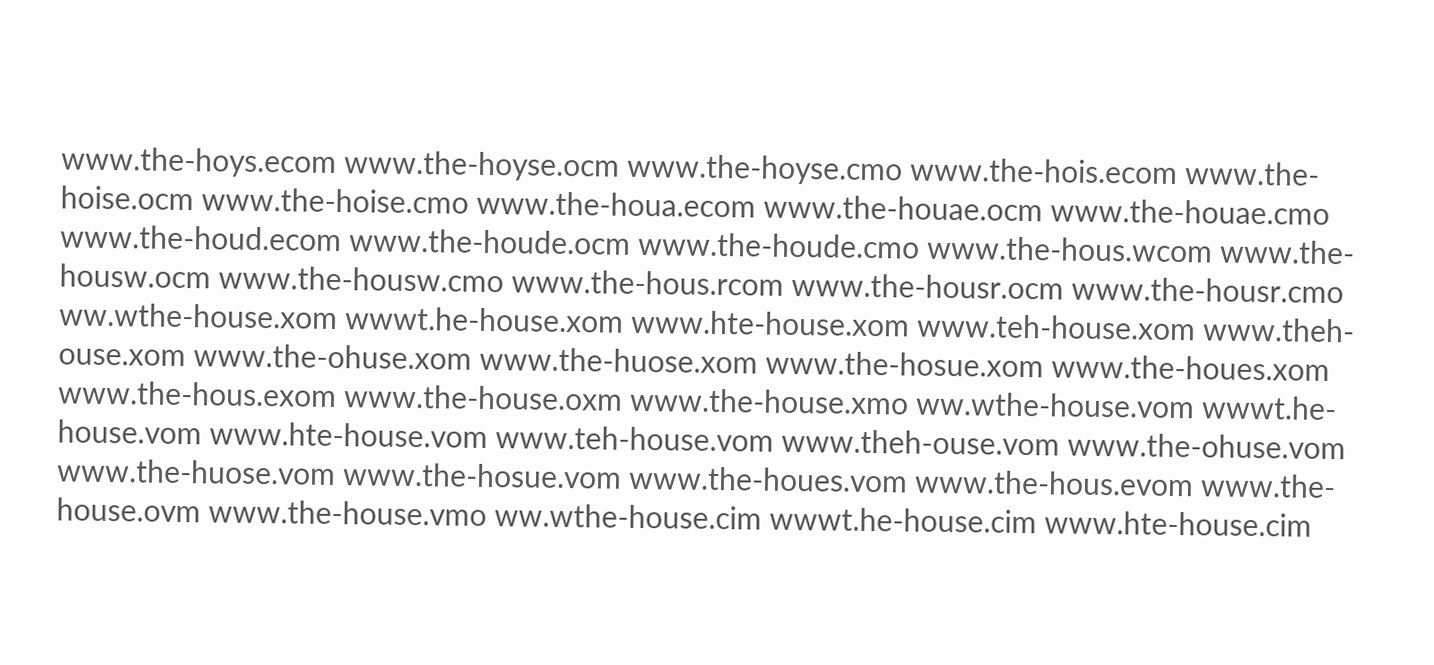www.the-hoys.ecom www.the-hoyse.ocm www.the-hoyse.cmo www.the-hois.ecom www.the-hoise.ocm www.the-hoise.cmo www.the-houa.ecom www.the-houae.ocm www.the-houae.cmo www.the-houd.ecom www.the-houde.ocm www.the-houde.cmo www.the-hous.wcom www.the-housw.ocm www.the-housw.cmo www.the-hous.rcom www.the-housr.ocm www.the-housr.cmo ww.wthe-house.xom wwwt.he-house.xom www.hte-house.xom www.teh-house.xom www.theh-ouse.xom www.the-ohuse.xom www.the-huose.xom www.the-hosue.xom www.the-houes.xom www.the-hous.exom www.the-house.oxm www.the-house.xmo ww.wthe-house.vom wwwt.he-house.vom www.hte-house.vom www.teh-house.vom www.theh-ouse.vom www.the-ohuse.vom www.the-huose.vom www.the-hosue.vom www.the-houes.vom www.the-hous.evom www.the-house.ovm www.the-house.vmo ww.wthe-house.cim wwwt.he-house.cim www.hte-house.cim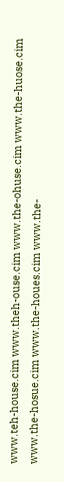www.teh-house.cim www.theh-ouse.cim www.the-ohuse.cim www.the-huose.cim www.the-hosue.cim www.the-houes.cim www.the-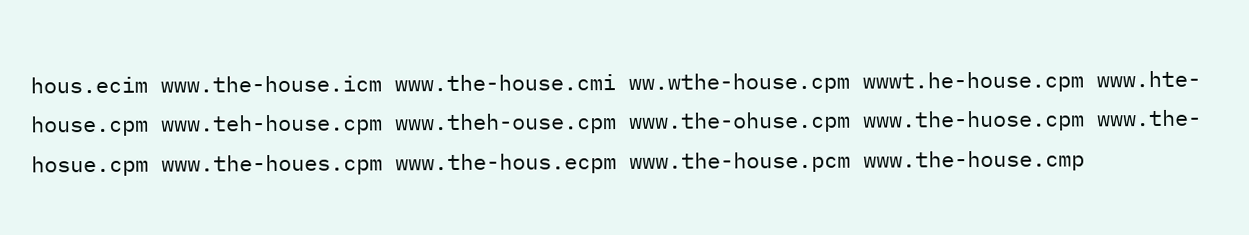hous.ecim www.the-house.icm www.the-house.cmi ww.wthe-house.cpm wwwt.he-house.cpm www.hte-house.cpm www.teh-house.cpm www.theh-ouse.cpm www.the-ohuse.cpm www.the-huose.cpm www.the-hosue.cpm www.the-houes.cpm www.the-hous.ecpm www.the-house.pcm www.the-house.cmp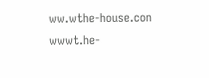ww.wthe-house.con wwwt.he-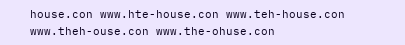house.con www.hte-house.con www.teh-house.con www.theh-ouse.con www.the-ohuse.con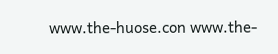www.the-huose.con www.the-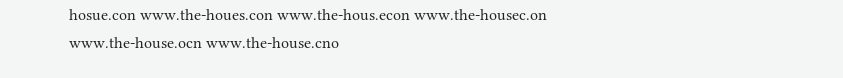hosue.con www.the-houes.con www.the-hous.econ www.the-housec.on www.the-house.ocn www.the-house.cno